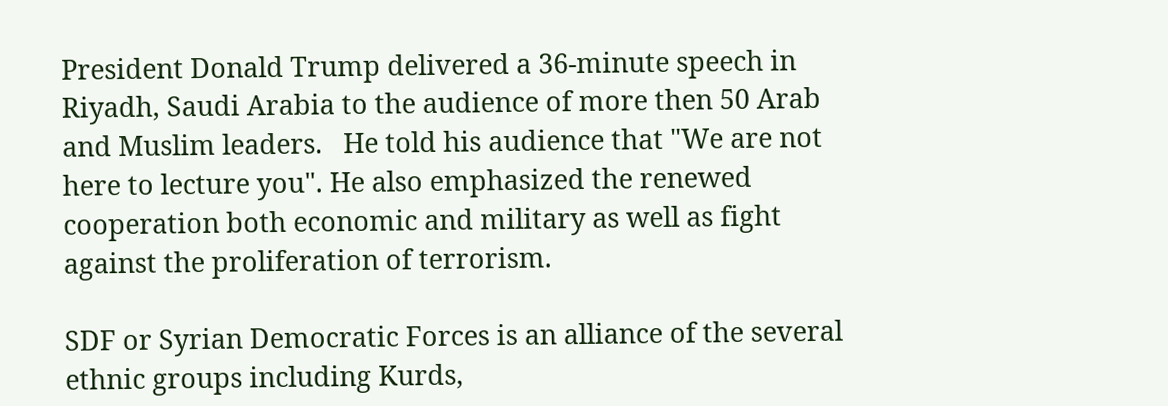President Donald Trump delivered a 36-minute speech in Riyadh, Saudi Arabia to the audience of more then 50 Arab and Muslim leaders.   He told his audience that "We are not here to lecture you". He also emphasized the renewed cooperation both economic and military as well as fight against the proliferation of terrorism.

SDF or Syrian Democratic Forces is an alliance of the several ethnic groups including Kurds,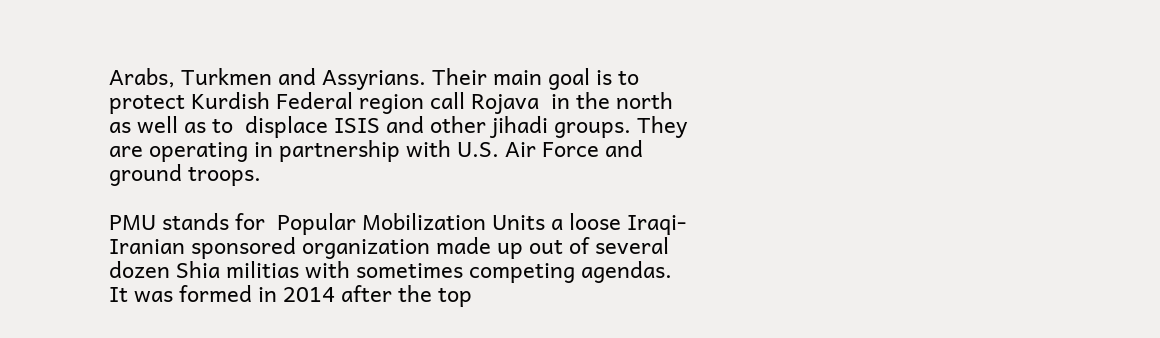Arabs, Turkmen and Assyrians. Their main goal is to protect Kurdish Federal region call Rojava  in the north as well as to  displace ISIS and other jihadi groups. They are operating in partnership with U.S. Air Force and ground troops.

PMU stands for  Popular Mobilization Units a loose Iraqi-Iranian sponsored organization made up out of several dozen Shia militias with sometimes competing agendas. It was formed in 2014 after the top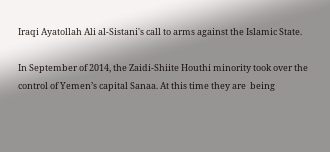Iraqi Ayatollah Ali al-Sistani's call to arms against the Islamic State.

In September of 2014, the Zaidi-Shiite Houthi minority took over the control of Yemen’s capital Sanaa. At this time they are  being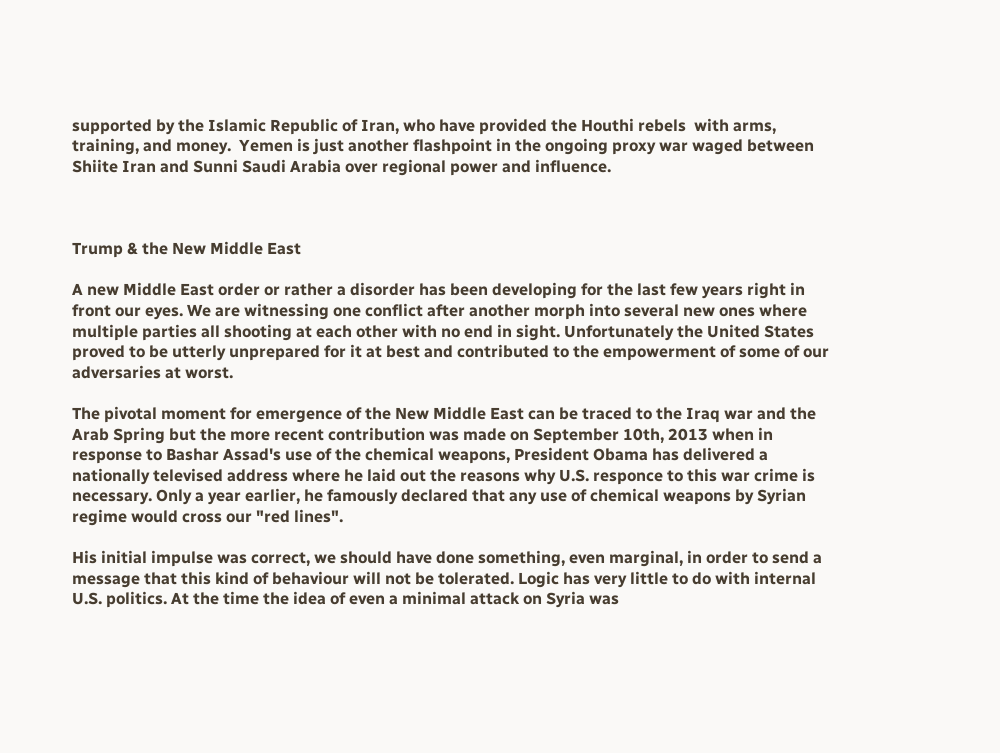supported by the Islamic Republic of Iran, who have provided the Houthi rebels  with arms, training, and money.  Yemen is just another flashpoint in the ongoing proxy war waged between Shiite Iran and Sunni Saudi Arabia over regional power and influence.



Trump & the New Middle East

A new Middle East order or rather a disorder has been developing for the last few years right in front our eyes. We are witnessing one conflict after another morph into several new ones where multiple parties all shooting at each other with no end in sight. Unfortunately the United States proved to be utterly unprepared for it at best and contributed to the empowerment of some of our adversaries at worst.

The pivotal moment for emergence of the New Middle East can be traced to the Iraq war and the Arab Spring but the more recent contribution was made on September 10th, 2013 when in response to Bashar Assad's use of the chemical weapons, President Obama has delivered a nationally televised address where he laid out the reasons why U.S. responce to this war crime is necessary. Only a year earlier, he famously declared that any use of chemical weapons by Syrian regime would cross our "red lines".

His initial impulse was correct, we should have done something, even marginal, in order to send a message that this kind of behaviour will not be tolerated. Logic has very little to do with internal U.S. politics. At the time the idea of even a minimal attack on Syria was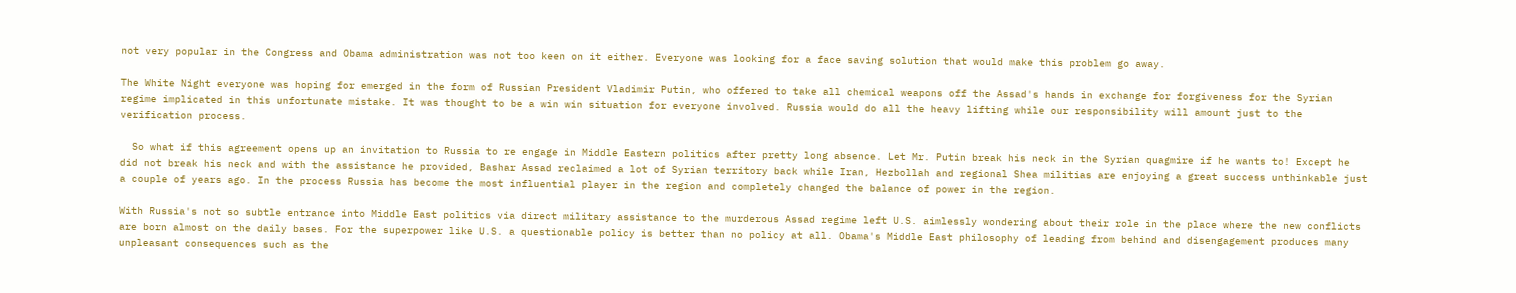not very popular in the Congress and Obama administration was not too keen on it either. Everyone was looking for a face saving solution that would make this problem go away.

The White Night everyone was hoping for emerged in the form of Russian President Vladimir Putin, who offered to take all chemical weapons off the Assad's hands in exchange for forgiveness for the Syrian regime implicated in this unfortunate mistake. It was thought to be a win win situation for everyone involved. Russia would do all the heavy lifting while our responsibility will amount just to the verification process.

  So what if this agreement opens up an invitation to Russia to re engage in Middle Eastern politics after pretty long absence. Let Mr. Putin break his neck in the Syrian quagmire if he wants to! Except he did not break his neck and with the assistance he provided, Bashar Assad reclaimed a lot of Syrian territory back while Iran, Hezbollah and regional Shea militias are enjoying a great success unthinkable just a couple of years ago. In the process Russia has become the most influential player in the region and completely changed the balance of power in the region.

With Russia's not so subtle entrance into Middle East politics via direct military assistance to the murderous Assad regime left U.S. aimlessly wondering about their role in the place where the new conflicts are born almost on the daily bases. For the superpower like U.S. a questionable policy is better than no policy at all. Obama's Middle East philosophy of leading from behind and disengagement produces many unpleasant consequences such as the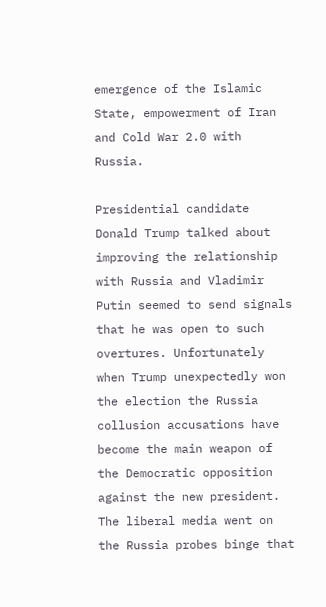emergence of the Islamic State, empowerment of Iran and Cold War 2.0 with Russia.

Presidential candidate Donald Trump talked about improving the relationship with Russia and Vladimir Putin seemed to send signals that he was open to such overtures. Unfortunately when Trump unexpectedly won the election the Russia collusion accusations have become the main weapon of the Democratic opposition against the new president. The liberal media went on the Russia probes binge that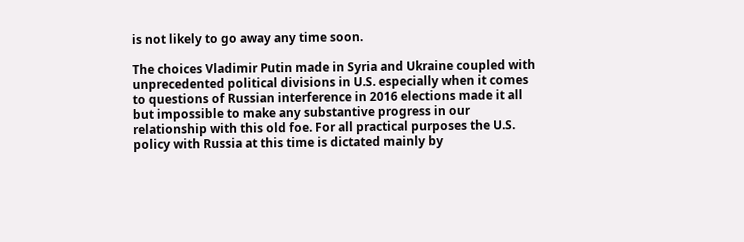is not likely to go away any time soon.

The choices Vladimir Putin made in Syria and Ukraine coupled with unprecedented political divisions in U.S. especially when it comes to questions of Russian interference in 2016 elections made it all but impossible to make any substantive progress in our relationship with this old foe. For all practical purposes the U.S. policy with Russia at this time is dictated mainly by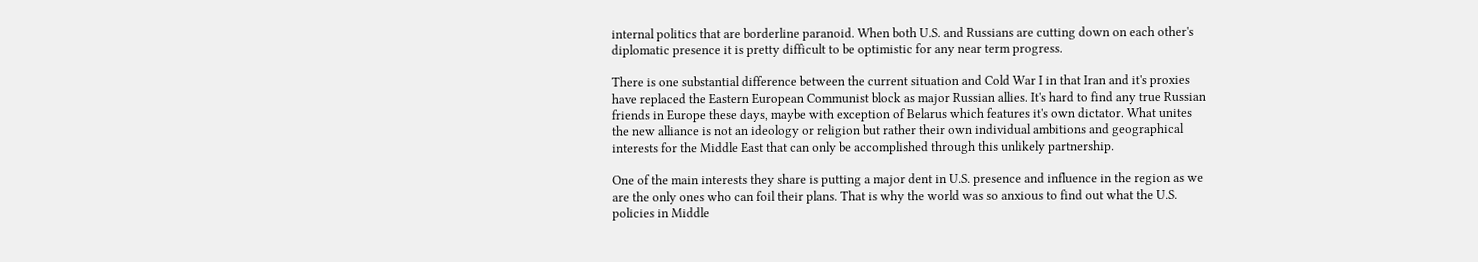internal politics that are borderline paranoid. When both U.S. and Russians are cutting down on each other's diplomatic presence it is pretty difficult to be optimistic for any near term progress.

There is one substantial difference between the current situation and Cold War I in that Iran and it's proxies have replaced the Eastern European Communist block as major Russian allies. It's hard to find any true Russian friends in Europe these days, maybe with exception of Belarus which features it's own dictator. What unites the new alliance is not an ideology or religion but rather their own individual ambitions and geographical interests for the Middle East that can only be accomplished through this unlikely partnership.

One of the main interests they share is putting a major dent in U.S. presence and influence in the region as we are the only ones who can foil their plans. That is why the world was so anxious to find out what the U.S. policies in Middle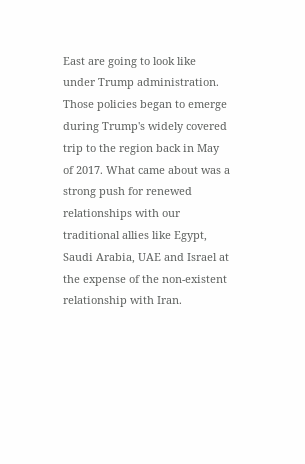East are going to look like under Trump administration. Those policies began to emerge during Trump's widely covered trip to the region back in May of 2017. What came about was a strong push for renewed relationships with our traditional allies like Egypt, Saudi Arabia, UAE and Israel at the expense of the non-existent relationship with Iran.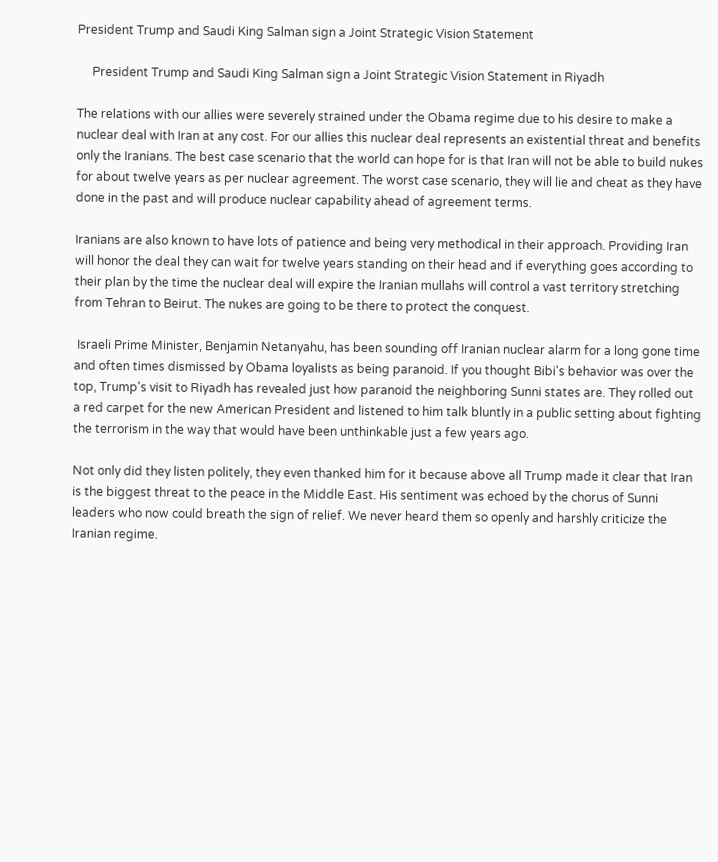President Trump and Saudi King Salman sign a Joint Strategic Vision Statement

     President Trump and Saudi King Salman sign a Joint Strategic Vision Statement in Riyadh

The relations with our allies were severely strained under the Obama regime due to his desire to make a nuclear deal with Iran at any cost. For our allies this nuclear deal represents an existential threat and benefits only the Iranians. The best case scenario that the world can hope for is that Iran will not be able to build nukes for about twelve years as per nuclear agreement. The worst case scenario, they will lie and cheat as they have done in the past and will produce nuclear capability ahead of agreement terms.

Iranians are also known to have lots of patience and being very methodical in their approach. Providing Iran will honor the deal they can wait for twelve years standing on their head and if everything goes according to their plan by the time the nuclear deal will expire the Iranian mullahs will control a vast territory stretching from Tehran to Beirut. The nukes are going to be there to protect the conquest.

 Israeli Prime Minister, Benjamin Netanyahu, has been sounding off Iranian nuclear alarm for a long gone time and often times dismissed by Obama loyalists as being paranoid. If you thought Bibi's behavior was over the top, Trump's visit to Riyadh has revealed just how paranoid the neighboring Sunni states are. They rolled out a red carpet for the new American President and listened to him talk bluntly in a public setting about fighting the terrorism in the way that would have been unthinkable just a few years ago.

Not only did they listen politely, they even thanked him for it because above all Trump made it clear that Iran is the biggest threat to the peace in the Middle East. His sentiment was echoed by the chorus of Sunni leaders who now could breath the sign of relief. We never heard them so openly and harshly criticize the Iranian regime.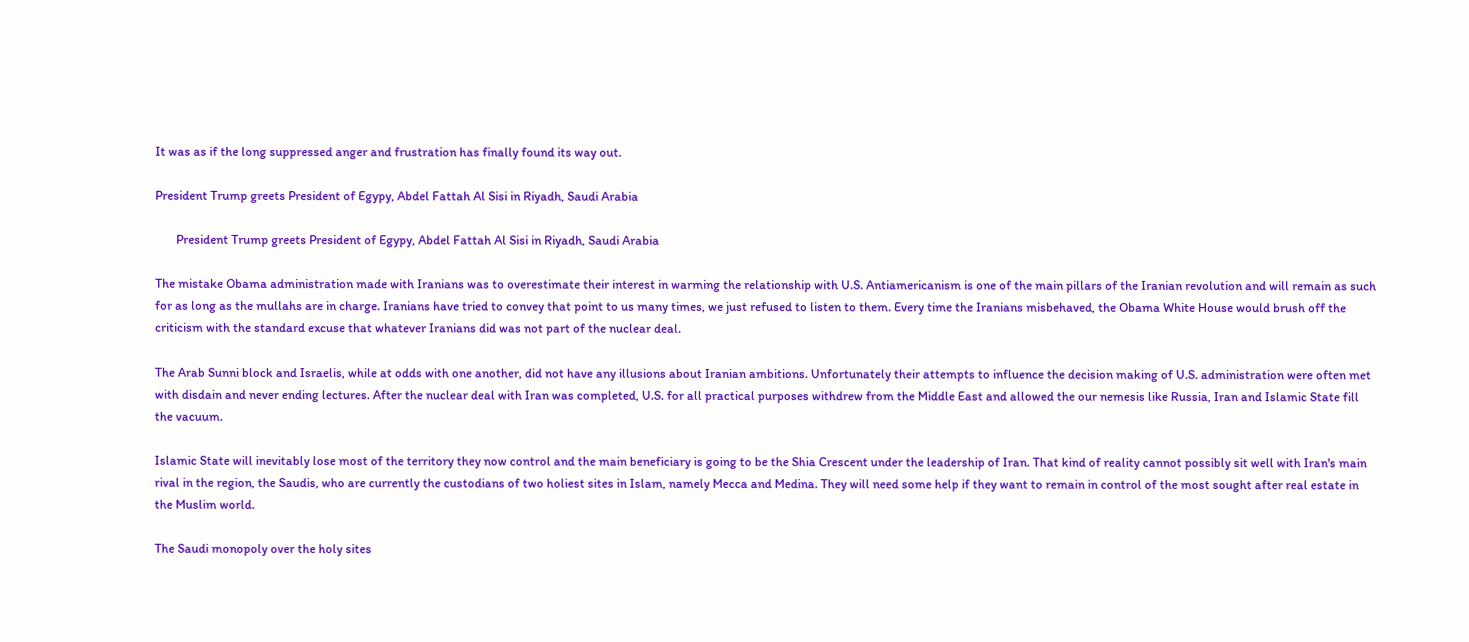It was as if the long suppressed anger and frustration has finally found its way out.

President Trump greets President of Egypy, Abdel Fattah Al Sisi in Riyadh, Saudi Arabia

       President Trump greets President of Egypy, Abdel Fattah Al Sisi in Riyadh, Saudi Arabia

The mistake Obama administration made with Iranians was to overestimate their interest in warming the relationship with U.S. Antiamericanism is one of the main pillars of the Iranian revolution and will remain as such for as long as the mullahs are in charge. Iranians have tried to convey that point to us many times, we just refused to listen to them. Every time the Iranians misbehaved, the Obama White House would brush off the criticism with the standard excuse that whatever Iranians did was not part of the nuclear deal.

The Arab Sunni block and Israelis, while at odds with one another, did not have any illusions about Iranian ambitions. Unfortunately their attempts to influence the decision making of U.S. administration were often met with disdain and never ending lectures. After the nuclear deal with Iran was completed, U.S. for all practical purposes withdrew from the Middle East and allowed the our nemesis like Russia, Iran and Islamic State fill the vacuum.

Islamic State will inevitably lose most of the territory they now control and the main beneficiary is going to be the Shia Crescent under the leadership of Iran. That kind of reality cannot possibly sit well with Iran's main rival in the region, the Saudis, who are currently the custodians of two holiest sites in Islam, namely Mecca and Medina. They will need some help if they want to remain in control of the most sought after real estate in the Muslim world.

The Saudi monopoly over the holy sites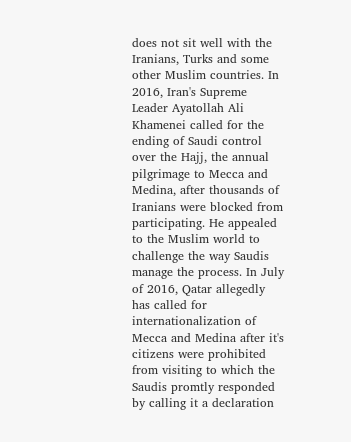does not sit well with the Iranians, Turks and some other Muslim countries. In 2016, Iran's Supreme Leader Ayatollah Ali Khamenei called for the ending of Saudi control over the Hajj, the annual pilgrimage to Mecca and Medina, after thousands of Iranians were blocked from participating. He appealed to the Muslim world to challenge the way Saudis manage the process. In July of 2016, Qatar allegedly has called for internationalization of Mecca and Medina after it's citizens were prohibited from visiting to which the Saudis promtly responded by calling it a declaration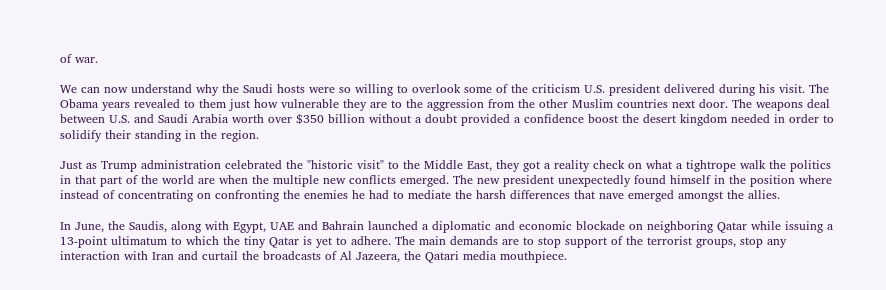of war.

We can now understand why the Saudi hosts were so willing to overlook some of the criticism U.S. president delivered during his visit. The Obama years revealed to them just how vulnerable they are to the aggression from the other Muslim countries next door. The weapons deal between U.S. and Saudi Arabia worth over $350 billion without a doubt provided a confidence boost the desert kingdom needed in order to solidify their standing in the region.

Just as Trump administration celebrated the "historic visit" to the Middle East, they got a reality check on what a tightrope walk the politics in that part of the world are when the multiple new conflicts emerged. The new president unexpectedly found himself in the position where instead of concentrating on confronting the enemies he had to mediate the harsh differences that nave emerged amongst the allies.

In June, the Saudis, along with Egypt, UAE and Bahrain launched a diplomatic and economic blockade on neighboring Qatar while issuing a 13-point ultimatum to which the tiny Qatar is yet to adhere. The main demands are to stop support of the terrorist groups, stop any interaction with Iran and curtail the broadcasts of Al Jazeera, the Qatari media mouthpiece.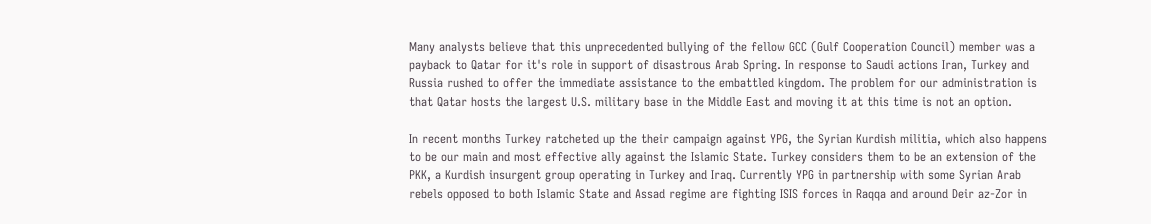Many analysts believe that this unprecedented bullying of the fellow GCC (Gulf Cooperation Council) member was a payback to Qatar for it's role in support of disastrous Arab Spring. In response to Saudi actions Iran, Turkey and Russia rushed to offer the immediate assistance to the embattled kingdom. The problem for our administration is that Qatar hosts the largest U.S. military base in the Middle East and moving it at this time is not an option.

In recent months Turkey ratcheted up the their campaign against YPG, the Syrian Kurdish militia, which also happens to be our main and most effective ally against the Islamic State. Turkey considers them to be an extension of the PKK, a Kurdish insurgent group operating in Turkey and Iraq. Currently YPG in partnership with some Syrian Arab rebels opposed to both Islamic State and Assad regime are fighting ISIS forces in Raqqa and around Deir az-Zor in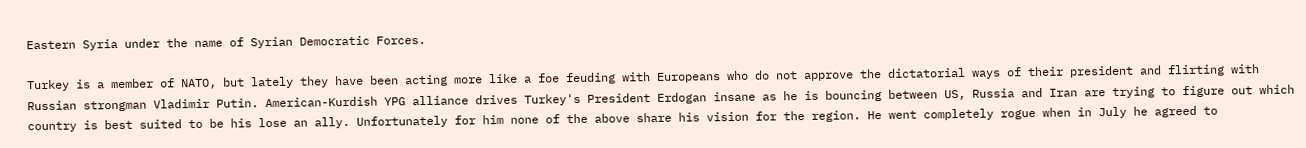Eastern Syria under the name of Syrian Democratic Forces.

Turkey is a member of NATO, but lately they have been acting more like a foe feuding with Europeans who do not approve the dictatorial ways of their president and flirting with Russian strongman Vladimir Putin. American-Kurdish YPG alliance drives Turkey's President Erdogan insane as he is bouncing between US, Russia and Iran are trying to figure out which country is best suited to be his lose an ally. Unfortunately for him none of the above share his vision for the region. He went completely rogue when in July he agreed to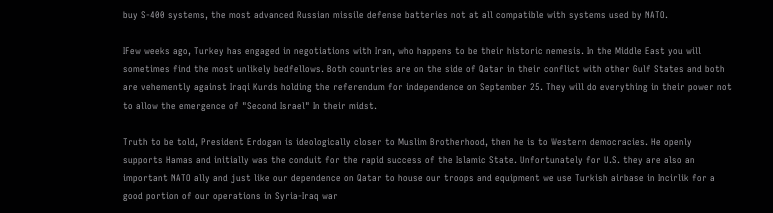buy S-400 systems, the most advanced Russian missile defense batteries not at all compatible with systems used by NATO.

IFew weeks ago, Turkey has engaged in negotiations with Iran, who happens to be their historic nemesis. In the Middle East you will sometimes find the most unlikely bedfellows. Both countries are on the side of Qatar in their conflict with other Gulf States and both are vehemently against Iraqi Kurds holding the referendum for independence on September 25. They will do everything in their power not to allow the emergence of "Second Israel" In their midst.

Truth to be told, President Erdogan is ideologically closer to Muslim Brotherhood, then he is to Western democracies. He openly supports Hamas and initially was the conduit for the rapid success of the Islamic State. Unfortunately for U.S. they are also an important NATO ally and just like our dependence on Qatar to house our troops and equipment we use Turkish airbase in Incirlik for a good portion of our operations in Syria-Iraq war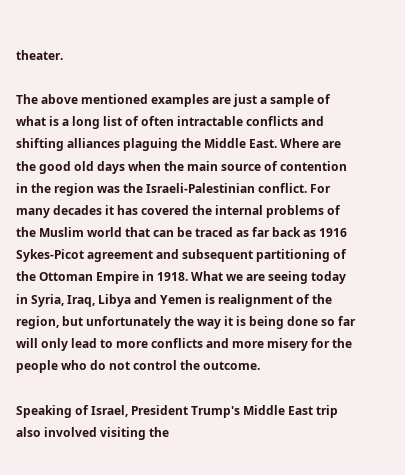theater.

The above mentioned examples are just a sample of what is a long list of often intractable conflicts and shifting alliances plaguing the Middle East. Where are the good old days when the main source of contention in the region was the Israeli-Palestinian conflict. For many decades it has covered the internal problems of the Muslim world that can be traced as far back as 1916 Sykes-Picot agreement and subsequent partitioning of the Ottoman Empire in 1918. What we are seeing today in Syria, Iraq, Libya and Yemen is realignment of the region, but unfortunately the way it is being done so far will only lead to more conflicts and more misery for the people who do not control the outcome.

Speaking of Israel, President Trump's Middle East trip also involved visiting the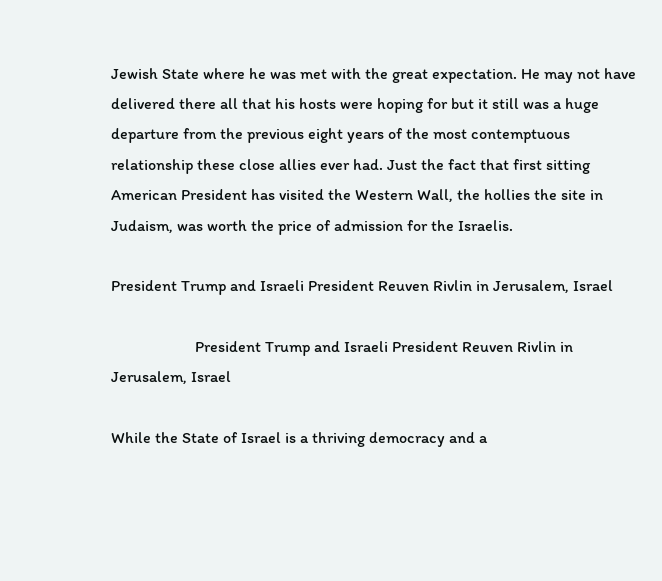Jewish State where he was met with the great expectation. He may not have delivered there all that his hosts were hoping for but it still was a huge departure from the previous eight years of the most contemptuous relationship these close allies ever had. Just the fact that first sitting American President has visited the Western Wall, the hollies the site in Judaism, was worth the price of admission for the Israelis.

President Trump and Israeli President Reuven Rivlin in Jerusalem, Israel

                     President Trump and Israeli President Reuven Rivlin in Jerusalem, Israel

While the State of Israel is a thriving democracy and a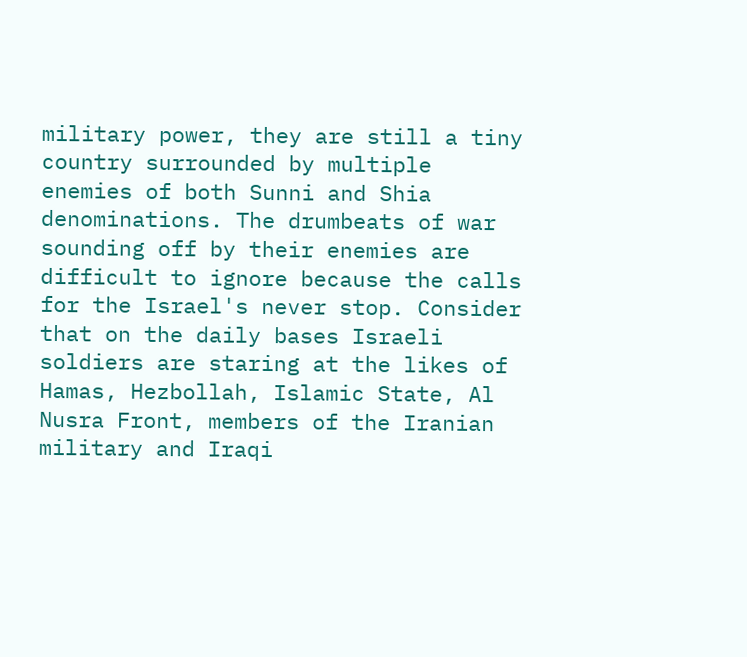military power, they are still a tiny country surrounded by multiple enemies of both Sunni and Shia denominations. The drumbeats of war sounding off by their enemies are difficult to ignore because the calls for the Israel's never stop. Consider that on the daily bases Israeli soldiers are staring at the likes of Hamas, Hezbollah, Islamic State, Al Nusra Front, members of the Iranian military and Iraqi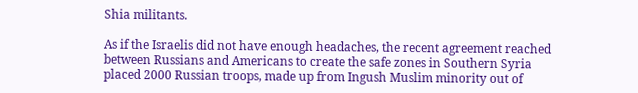Shia militants.

As if the Israelis did not have enough headaches, the recent agreement reached between Russians and Americans to create the safe zones in Southern Syria placed 2000 Russian troops, made up from Ingush Muslim minority out of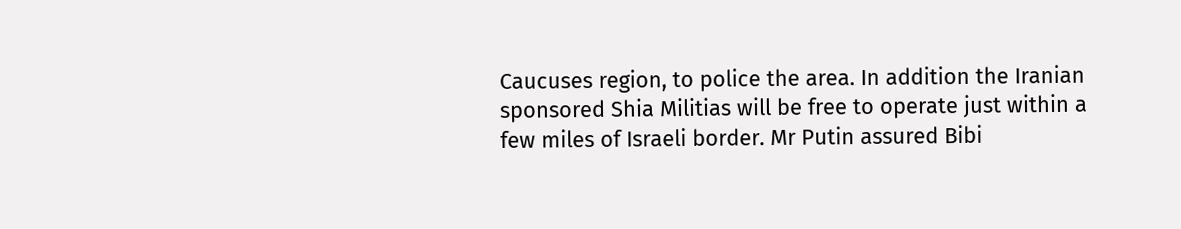Caucuses region, to police the area. In addition the Iranian sponsored Shia Militias will be free to operate just within a few miles of Israeli border. Mr Putin assured Bibi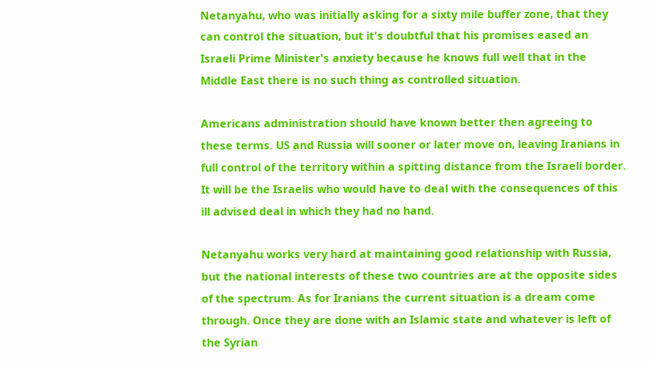Netanyahu, who was initially asking for a sixty mile buffer zone, that they can control the situation, but it's doubtful that his promises eased an Israeli Prime Minister's anxiety because he knows full well that in the Middle East there is no such thing as controlled situation.

Americans administration should have known better then agreeing to these terms. US and Russia will sooner or later move on, leaving Iranians in full control of the territory within a spitting distance from the Israeli border. It will be the Israelis who would have to deal with the consequences of this ill advised deal in which they had no hand.

Netanyahu works very hard at maintaining good relationship with Russia, but the national interests of these two countries are at the opposite sides of the spectrum. As for Iranians the current situation is a dream come through. Once they are done with an Islamic state and whatever is left of the Syrian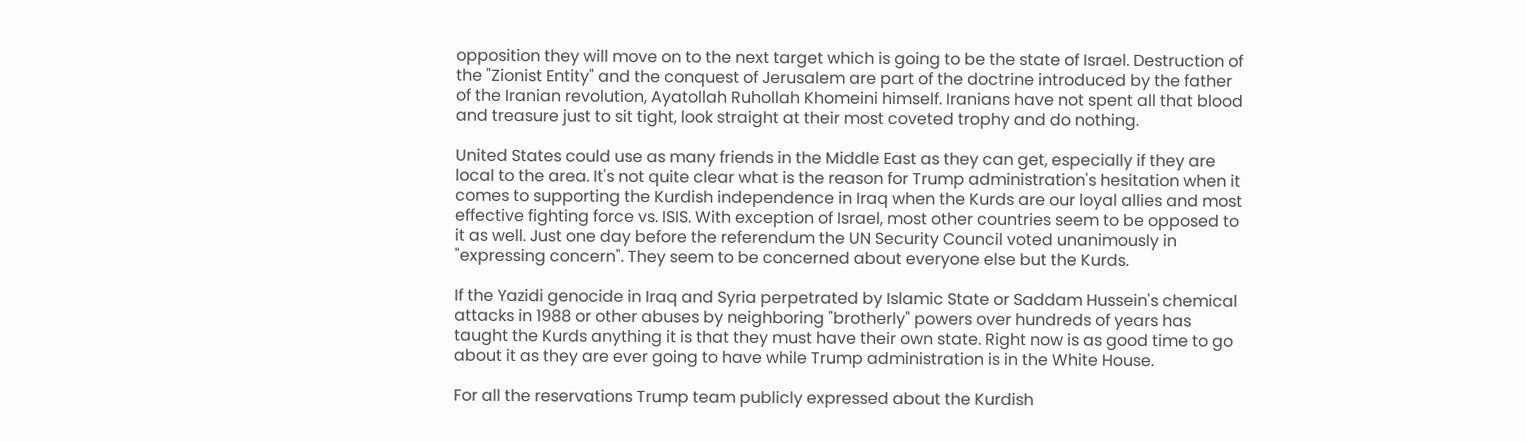opposition they will move on to the next target which is going to be the state of Israel. Destruction of the "Zionist Entity" and the conquest of Jerusalem are part of the doctrine introduced by the father of the Iranian revolution, Ayatollah Ruhollah Khomeini himself. Iranians have not spent all that blood and treasure just to sit tight, look straight at their most coveted trophy and do nothing.

United States could use as many friends in the Middle East as they can get, especially if they are local to the area. It's not quite clear what is the reason for Trump administration's hesitation when it comes to supporting the Kurdish independence in Iraq when the Kurds are our loyal allies and most effective fighting force vs. ISIS. With exception of Israel, most other countries seem to be opposed to it as well. Just one day before the referendum the UN Security Council voted unanimously in "expressing concern". They seem to be concerned about everyone else but the Kurds.

If the Yazidi genocide in Iraq and Syria perpetrated by Islamic State or Saddam Hussein's chemical attacks in 1988 or other abuses by neighboring "brotherly" powers over hundreds of years has taught the Kurds anything it is that they must have their own state. Right now is as good time to go about it as they are ever going to have while Trump administration is in the White House.

For all the reservations Trump team publicly expressed about the Kurdish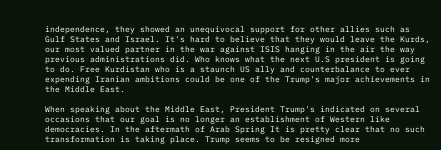independence, they showed an unequivocal support for other allies such as Gulf States and Israel. It's hard to believe that they would leave the Kurds, our most valued partner in the war against ISIS hanging in the air the way previous administrations did. Who knows what the next U.S president is going to do. Free Kurdistan who is a staunch US ally and counterbalance to ever expending Iranian ambitions could be one of the Trump's major achievements in the Middle East.

When speaking about the Middle East, President Trump's indicated on several occasions that our goal is no longer an establishment of Western like democracies. In the aftermath of Arab Spring It is pretty clear that no such transformation is taking place. Trump seems to be resigned more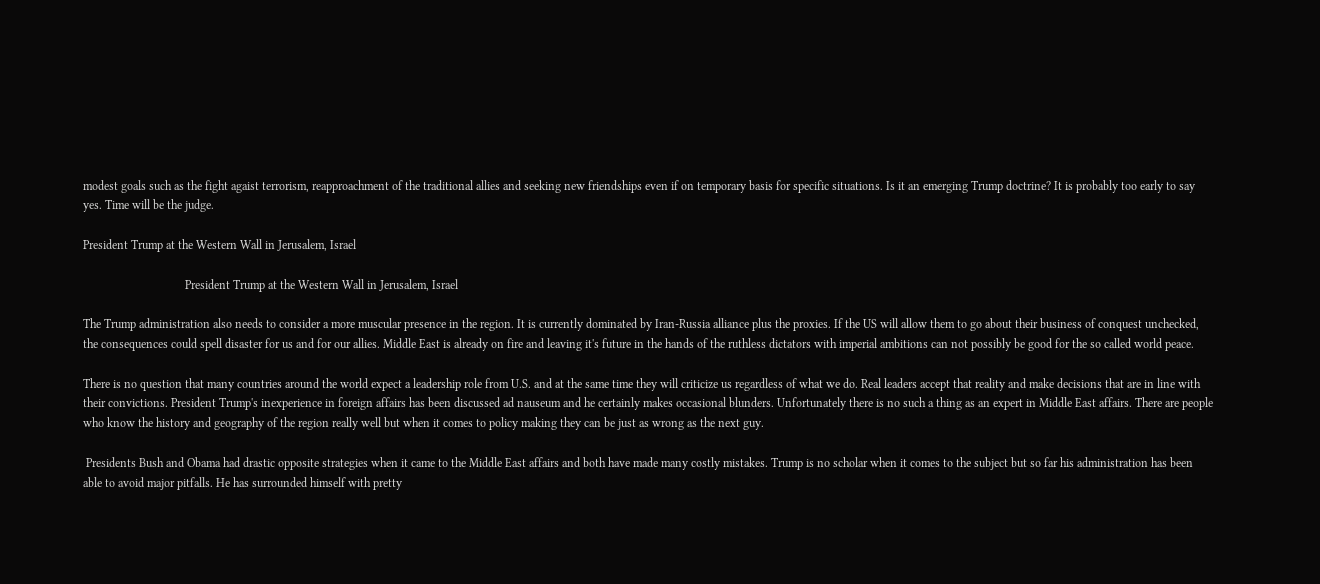modest goals such as the fight agaist terrorism, reapproachment of the traditional allies and seeking new friendships even if on temporary basis for specific situations. Is it an emerging Trump doctrine? It is probably too early to say yes. Time will be the judge.

President Trump at the Western Wall in Jerusalem, Israel

                                  President Trump at the Western Wall in Jerusalem, Israel

The Trump administration also needs to consider a more muscular presence in the region. It is currently dominated by Iran-Russia alliance plus the proxies. If the US will allow them to go about their business of conquest unchecked, the consequences could spell disaster for us and for our allies. Middle East is already on fire and leaving it's future in the hands of the ruthless dictators with imperial ambitions can not possibly be good for the so called world peace.

There is no question that many countries around the world expect a leadership role from U.S. and at the same time they will criticize us regardless of what we do. Real leaders accept that reality and make decisions that are in line with their convictions. President Trump's inexperience in foreign affairs has been discussed ad nauseum and he certainly makes occasional blunders. Unfortunately there is no such a thing as an expert in Middle East affairs. There are people who know the history and geography of the region really well but when it comes to policy making they can be just as wrong as the next guy.

 Presidents Bush and Obama had drastic opposite strategies when it came to the Middle East affairs and both have made many costly mistakes. Trump is no scholar when it comes to the subject but so far his administration has been able to avoid major pitfalls. He has surrounded himself with pretty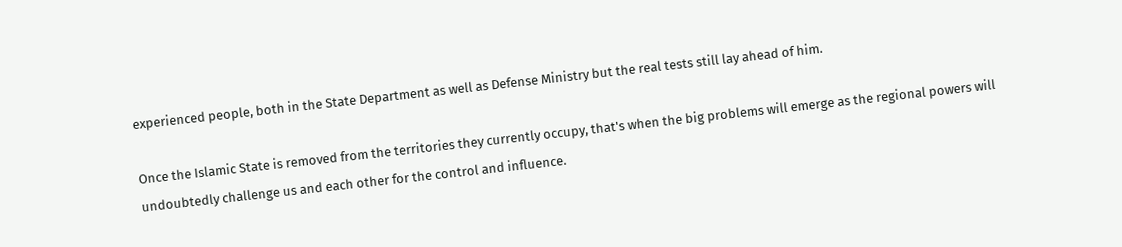experienced people, both in the State Department as well as Defense Ministry but the real tests still lay ahead of him.

Once the Islamic State is removed from the territories they currently occupy, that's when the big problems will emerge as the regional powers will undoubtedly challenge us and each other for the control and influence.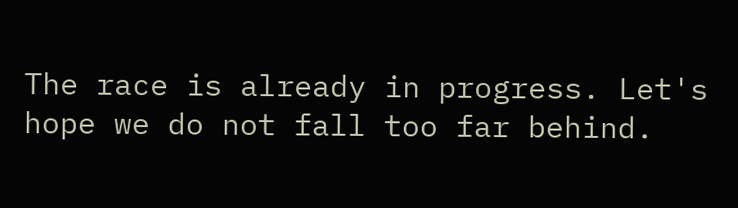The race is already in progress. Let's hope we do not fall too far behind.